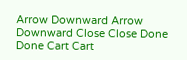Arrow Downward Arrow Downward Close Close Done Done Cart Cart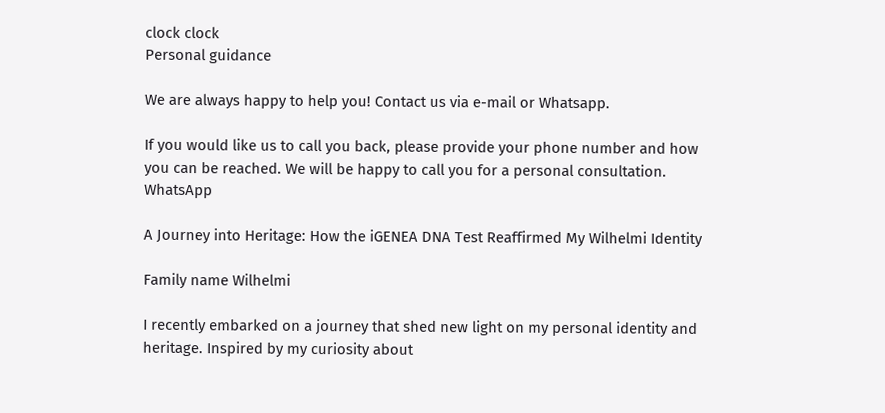clock clock
Personal guidance

We are always happy to help you! Contact us via e-mail or Whatsapp.

If you would like us to call you back, please provide your phone number and how you can be reached. We will be happy to call you for a personal consultation. WhatsApp

A Journey into Heritage: How the iGENEA DNA Test Reaffirmed My Wilhelmi Identity

Family name Wilhelmi

I recently embarked on a journey that shed new light on my personal identity and heritage. Inspired by my curiosity about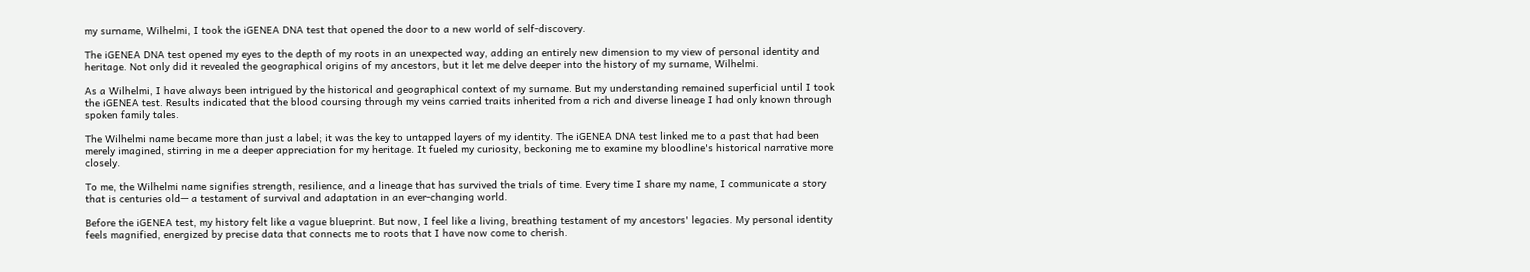my surname, Wilhelmi, I took the iGENEA DNA test that opened the door to a new world of self-discovery.

The iGENEA DNA test opened my eyes to the depth of my roots in an unexpected way, adding an entirely new dimension to my view of personal identity and heritage. Not only did it revealed the geographical origins of my ancestors, but it let me delve deeper into the history of my surname, Wilhelmi.

As a Wilhelmi, I have always been intrigued by the historical and geographical context of my surname. But my understanding remained superficial until I took the iGENEA test. Results indicated that the blood coursing through my veins carried traits inherited from a rich and diverse lineage I had only known through spoken family tales.

The Wilhelmi name became more than just a label; it was the key to untapped layers of my identity. The iGENEA DNA test linked me to a past that had been merely imagined, stirring in me a deeper appreciation for my heritage. It fueled my curiosity, beckoning me to examine my bloodline's historical narrative more closely.

To me, the Wilhelmi name signifies strength, resilience, and a lineage that has survived the trials of time. Every time I share my name, I communicate a story that is centuries old— a testament of survival and adaptation in an ever-changing world.

Before the iGENEA test, my history felt like a vague blueprint. But now, I feel like a living, breathing testament of my ancestors' legacies. My personal identity feels magnified, energized by precise data that connects me to roots that I have now come to cherish.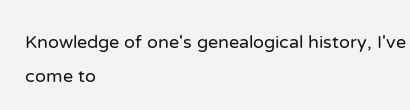Knowledge of one's genealogical history, I've come to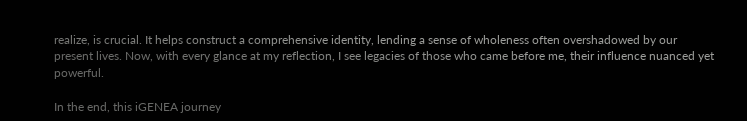realize, is crucial. It helps construct a comprehensive identity, lending a sense of wholeness often overshadowed by our present lives. Now, with every glance at my reflection, I see legacies of those who came before me, their influence nuanced yet powerful.

In the end, this iGENEA journey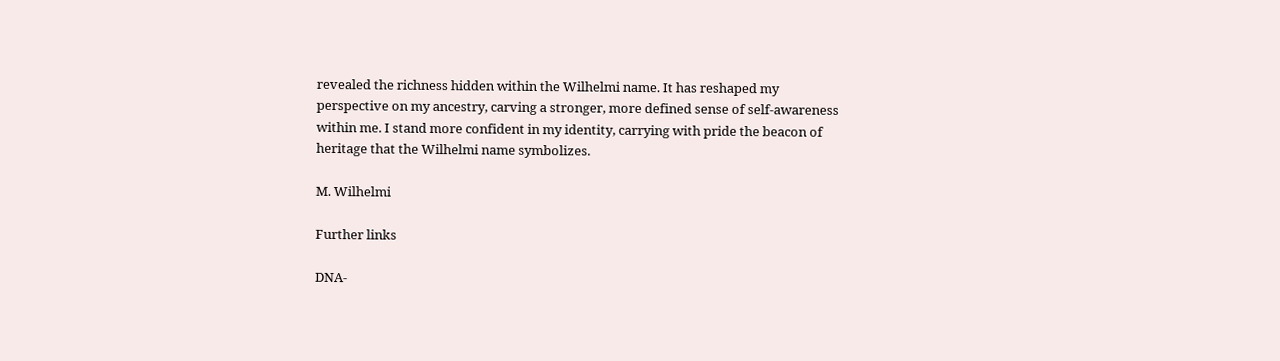revealed the richness hidden within the Wilhelmi name. It has reshaped my perspective on my ancestry, carving a stronger, more defined sense of self-awareness within me. I stand more confident in my identity, carrying with pride the beacon of heritage that the Wilhelmi name symbolizes.

M. Wilhelmi

Further links

DNA-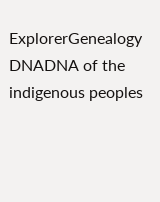ExplorerGenealogy DNADNA of the indigenous peoples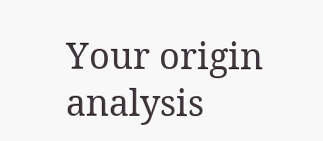Your origin analysis